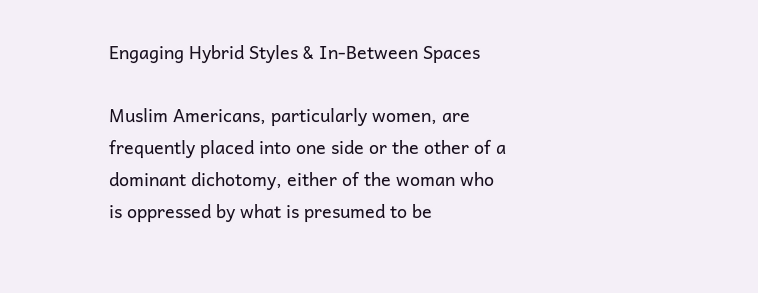Engaging Hybrid Styles & In-Between Spaces

Muslim Americans, particularly women, are frequently placed into one side or the other of a dominant dichotomy, either of the woman who is oppressed by what is presumed to be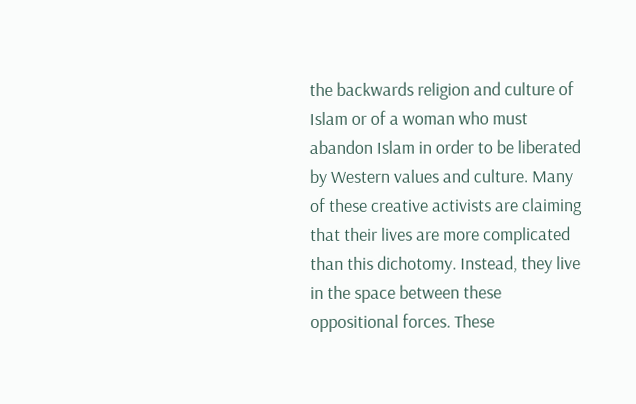the backwards religion and culture of Islam or of a woman who must abandon Islam in order to be liberated by Western values and culture. Many of these creative activists are claiming that their lives are more complicated than this dichotomy. Instead, they live in the space between these oppositional forces. These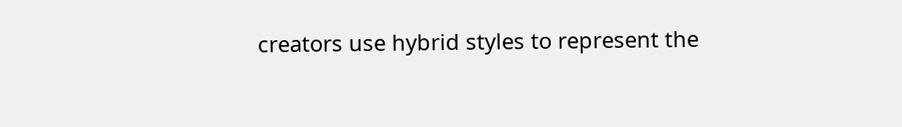creators use hybrid styles to represent the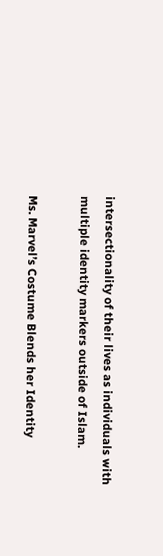intersectionality of their lives as individuals with multiple identity markers outside of Islam.

Ms. Marvel’s Costume Blends her Identity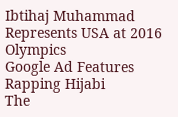Ibtihaj Muhammad Represents USA at 2016 Olympics
Google Ad Features Rapping Hijabi
The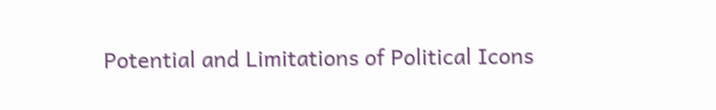Potential and Limitations of Political Icons